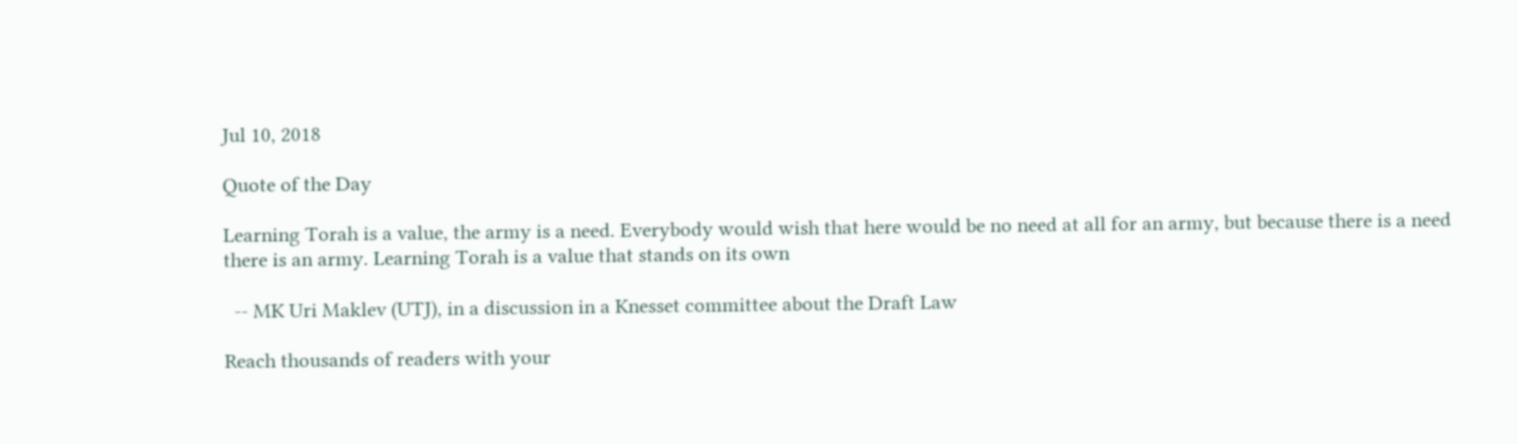Jul 10, 2018

Quote of the Day

Learning Torah is a value, the army is a need. Everybody would wish that here would be no need at all for an army, but because there is a need there is an army. Learning Torah is a value that stands on its own

  -- MK Uri Maklev (UTJ), in a discussion in a Knesset committee about the Draft Law

Reach thousands of readers with your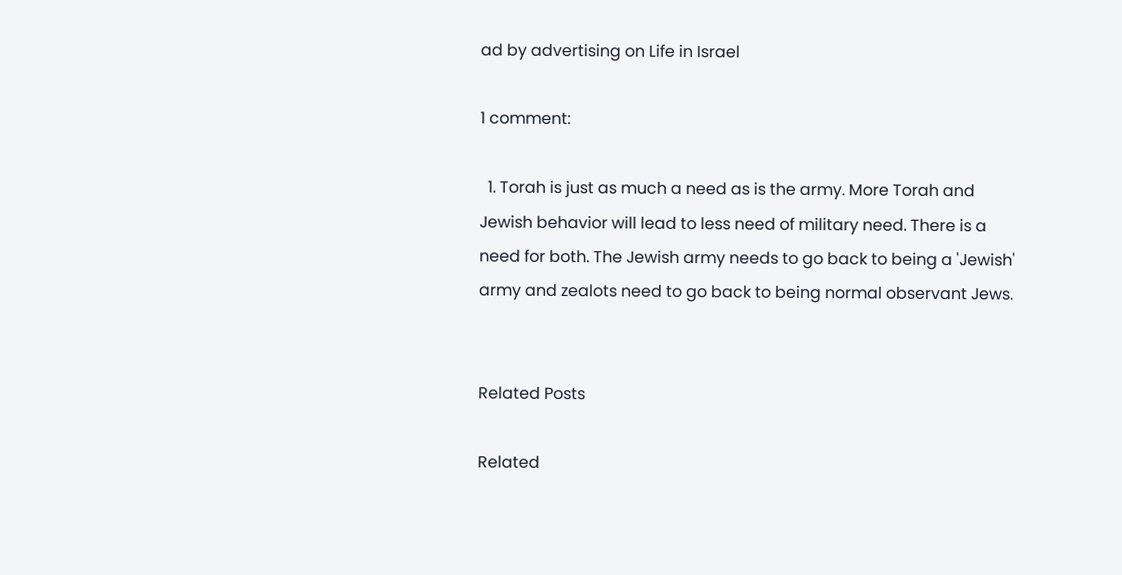ad by advertising on Life in Israel

1 comment:

  1. Torah is just as much a need as is the army. More Torah and Jewish behavior will lead to less need of military need. There is a need for both. The Jewish army needs to go back to being a 'Jewish' army and zealots need to go back to being normal observant Jews.


Related Posts

Related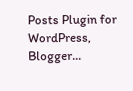Posts Plugin for WordPress, Blogger...